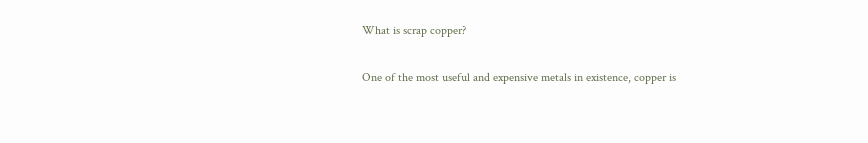What is scrap copper?

One of the most useful and expensive metals in existence, copper is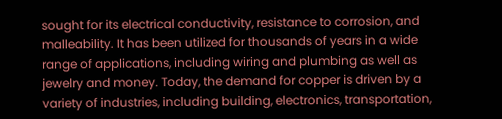sought for its electrical conductivity, resistance to corrosion, and malleability. It has been utilized for thousands of years in a wide range of applications, including wiring and plumbing as well as jewelry and money. Today, the demand for copper is driven by a variety of industries, including building, electronics, transportation,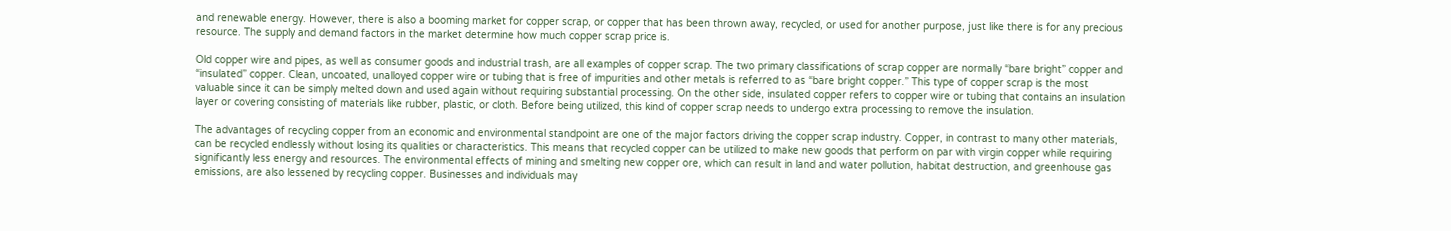and renewable energy. However, there is also a booming market for copper scrap, or copper that has been thrown away, recycled, or used for another purpose, just like there is for any precious resource. The supply and demand factors in the market determine how much copper scrap price is.

Old copper wire and pipes, as well as consumer goods and industrial trash, are all examples of copper scrap. The two primary classifications of scrap copper are normally “bare bright” copper and “insulated” copper. Clean, uncoated, unalloyed copper wire or tubing that is free of impurities and other metals is referred to as “bare bright copper.” This type of copper scrap is the most valuable since it can be simply melted down and used again without requiring substantial processing. On the other side, insulated copper refers to copper wire or tubing that contains an insulation layer or covering consisting of materials like rubber, plastic, or cloth. Before being utilized, this kind of copper scrap needs to undergo extra processing to remove the insulation.

The advantages of recycling copper from an economic and environmental standpoint are one of the major factors driving the copper scrap industry. Copper, in contrast to many other materials, can be recycled endlessly without losing its qualities or characteristics. This means that recycled copper can be utilized to make new goods that perform on par with virgin copper while requiring significantly less energy and resources. The environmental effects of mining and smelting new copper ore, which can result in land and water pollution, habitat destruction, and greenhouse gas emissions, are also lessened by recycling copper. Businesses and individuals may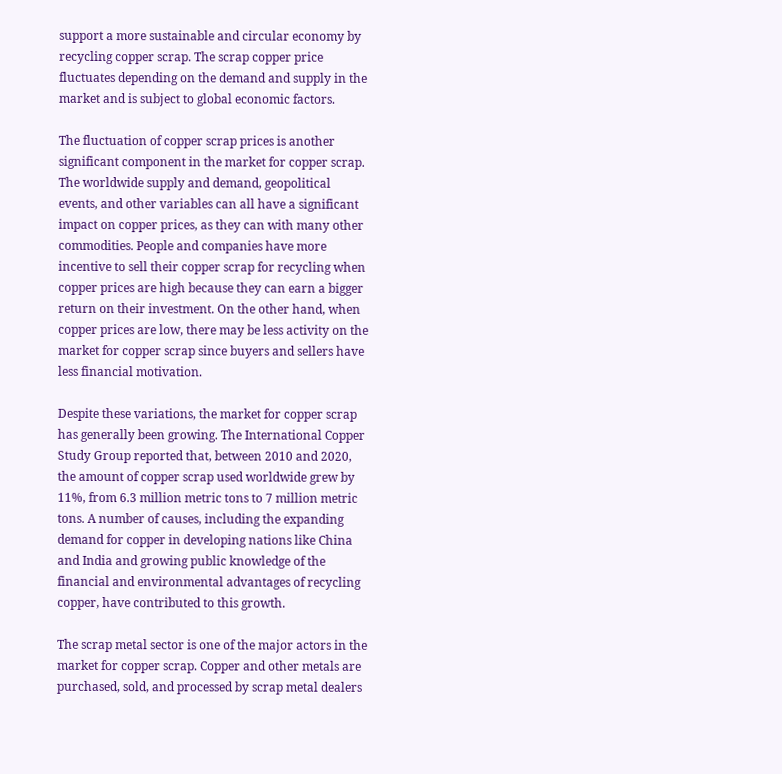support a more sustainable and circular economy by recycling copper scrap. The scrap copper price fluctuates depending on the demand and supply in the market and is subject to global economic factors.

The fluctuation of copper scrap prices is another significant component in the market for copper scrap. The worldwide supply and demand, geopolitical events, and other variables can all have a significant impact on copper prices, as they can with many other commodities. People and companies have more incentive to sell their copper scrap for recycling when copper prices are high because they can earn a bigger return on their investment. On the other hand, when copper prices are low, there may be less activity on the market for copper scrap since buyers and sellers have less financial motivation.

Despite these variations, the market for copper scrap has generally been growing. The International Copper Study Group reported that, between 2010 and 2020, the amount of copper scrap used worldwide grew by 11%, from 6.3 million metric tons to 7 million metric tons. A number of causes, including the expanding demand for copper in developing nations like China and India and growing public knowledge of the financial and environmental advantages of recycling copper, have contributed to this growth.

The scrap metal sector is one of the major actors in the market for copper scrap. Copper and other metals are purchased, sold, and processed by scrap metal dealers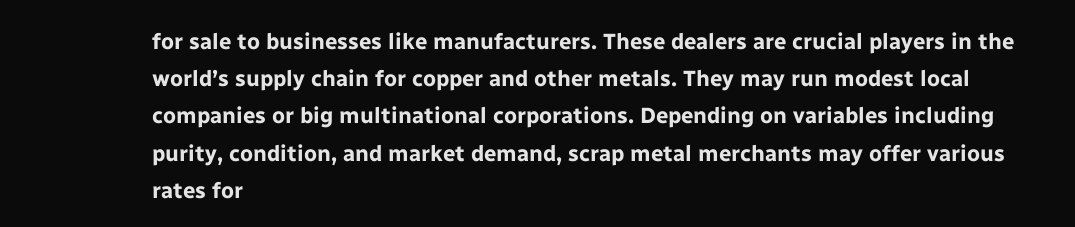for sale to businesses like manufacturers. These dealers are crucial players in the world’s supply chain for copper and other metals. They may run modest local companies or big multinational corporations. Depending on variables including purity, condition, and market demand, scrap metal merchants may offer various rates for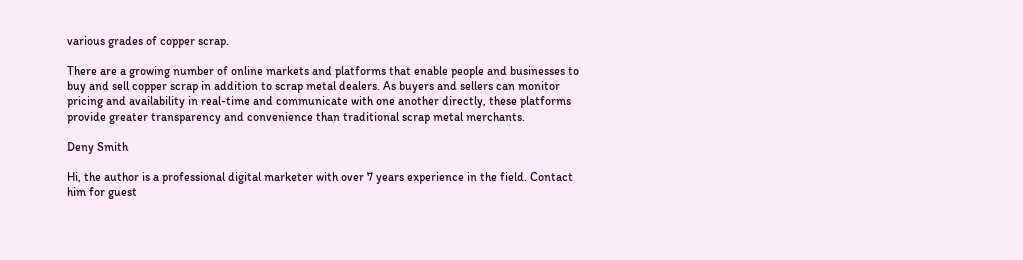various grades of copper scrap.

There are a growing number of online markets and platforms that enable people and businesses to buy and sell copper scrap in addition to scrap metal dealers. As buyers and sellers can monitor pricing and availability in real-time and communicate with one another directly, these platforms provide greater transparency and convenience than traditional scrap metal merchants.

Deny Smith

Hi, the author is a professional digital marketer with over 7 years experience in the field. Contact him for guest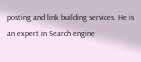posting and link building services. He is an expert in Search engine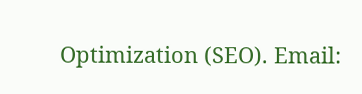Optimization (SEO). Email: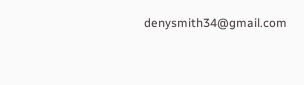denysmith34@gmail.com